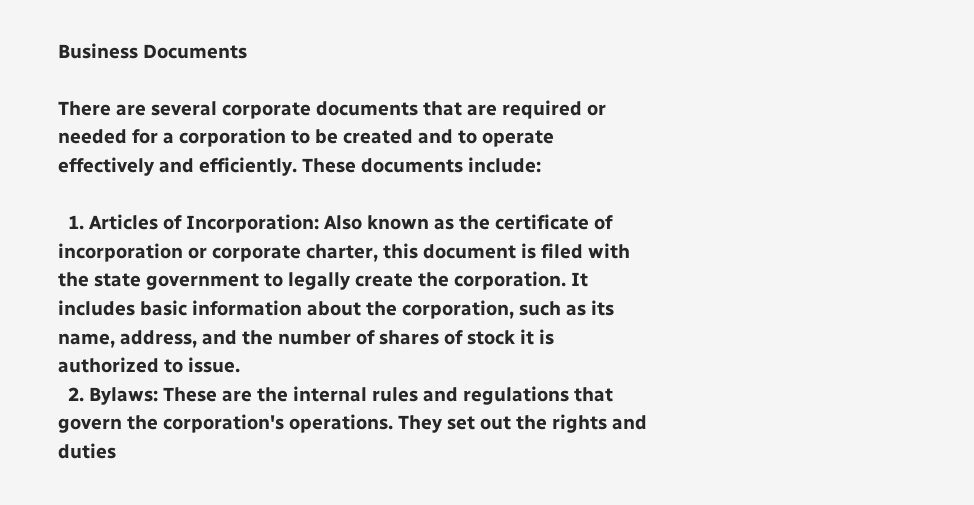Business Documents

There are several corporate documents that are required or needed for a corporation to be created and to operate effectively and efficiently. These documents include:

  1. Articles of Incorporation: Also known as the certificate of incorporation or corporate charter, this document is filed with the state government to legally create the corporation. It includes basic information about the corporation, such as its name, address, and the number of shares of stock it is authorized to issue.
  2. Bylaws: These are the internal rules and regulations that govern the corporation's operations. They set out the rights and duties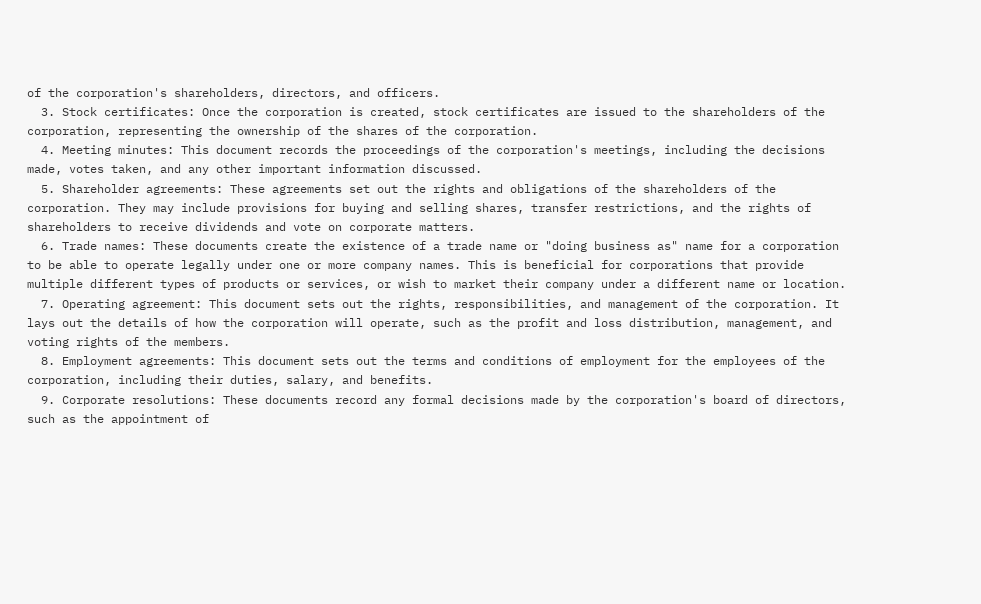of the corporation's shareholders, directors, and officers.
  3. Stock certificates: Once the corporation is created, stock certificates are issued to the shareholders of the corporation, representing the ownership of the shares of the corporation.
  4. Meeting minutes: This document records the proceedings of the corporation's meetings, including the decisions made, votes taken, and any other important information discussed.
  5. Shareholder agreements: These agreements set out the rights and obligations of the shareholders of the corporation. They may include provisions for buying and selling shares, transfer restrictions, and the rights of shareholders to receive dividends and vote on corporate matters.
  6. Trade names: These documents create the existence of a trade name or "doing business as" name for a corporation to be able to operate legally under one or more company names. This is beneficial for corporations that provide multiple different types of products or services, or wish to market their company under a different name or location.
  7. Operating agreement: This document sets out the rights, responsibilities, and management of the corporation. It lays out the details of how the corporation will operate, such as the profit and loss distribution, management, and voting rights of the members.
  8. Employment agreements: This document sets out the terms and conditions of employment for the employees of the corporation, including their duties, salary, and benefits.
  9. Corporate resolutions: These documents record any formal decisions made by the corporation's board of directors, such as the appointment of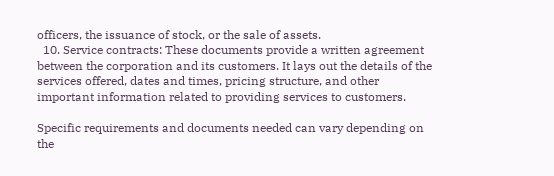officers, the issuance of stock, or the sale of assets.
  10. Service contracts: These documents provide a written agreement between the corporation and its customers. It lays out the details of the services offered, dates and times, pricing structure, and other important information related to providing services to customers.

Specific requirements and documents needed can vary depending on the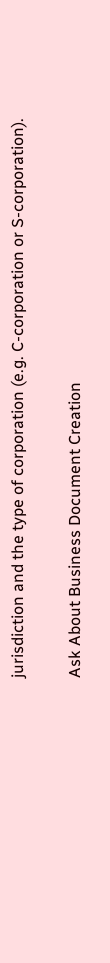jurisdiction and the type of corporation (e.g. C-corporation or S-corporation).

Ask About Business Document Creation